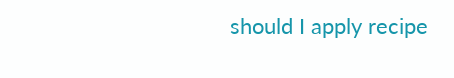should I apply recipe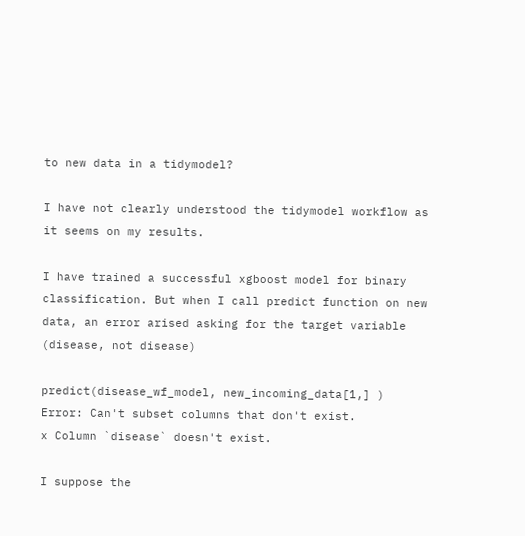to new data in a tidymodel?

I have not clearly understood the tidymodel workflow as it seems on my results.

I have trained a successful xgboost model for binary classification. But when I call predict function on new data, an error arised asking for the target variable (disease, not disease)

predict(disease_wf_model, new_incoming_data[1,] )
Error: Can't subset columns that don't exist.
x Column `disease` doesn't exist.

I suppose the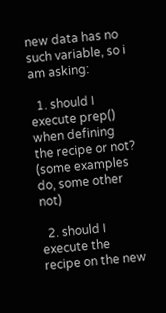new data has no such variable, so i am asking:

  1. should I execute prep() when defining the recipe or not? (some examples do, some other not)

  2. should I execute the recipe on the new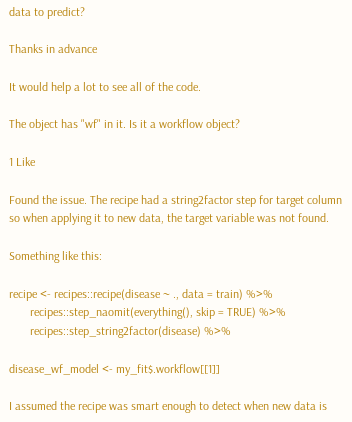data to predict?

Thanks in advance

It would help a lot to see all of the code.

The object has "wf" in it. Is it a workflow object?

1 Like

Found the issue. The recipe had a string2factor step for target column so when applying it to new data, the target variable was not found.

Something like this:

recipe <- recipes::recipe(disease ~ ., data = train) %>%
       recipes::step_naomit(everything(), skip = TRUE) %>%
       recipes::step_string2factor(disease) %>%

disease_wf_model <- my_fit$.workflow[[1]]

I assumed the recipe was smart enough to detect when new data is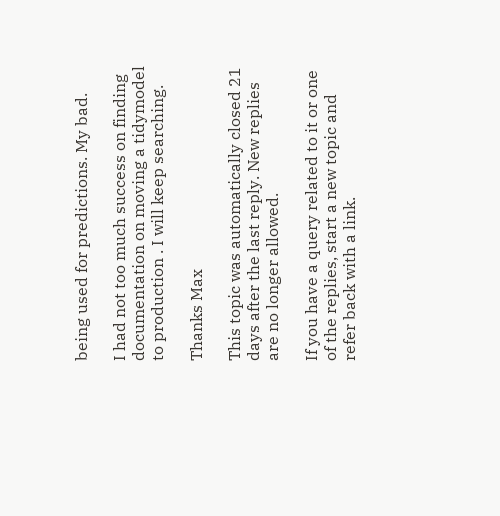being used for predictions. My bad.

I had not too much success on finding documentation on moving a tidymodel to production . I will keep searching.

Thanks Max

This topic was automatically closed 21 days after the last reply. New replies are no longer allowed.

If you have a query related to it or one of the replies, start a new topic and refer back with a link.